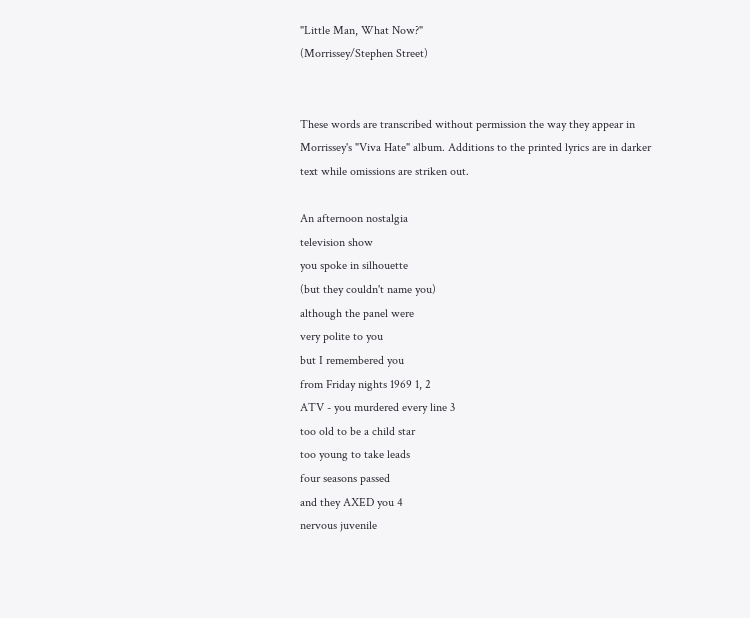"Little Man, What Now?"
(Morrissey/Stephen Street)


These words are transcribed without permission the way they appear in Morrissey's "Viva Hate" album. Additions to the printed lyrics are in darker text while omissions are striken out.

An afternoon nostalgia
television show
you spoke in silhouette
(but they couldn't name you)
although the panel were
very polite to you
but I remembered you
from Friday nights 1969 1, 2
ATV - you murdered every line 3
too old to be a child star
too young to take leads
four seasons passed
and they AXED you 4
nervous juvenile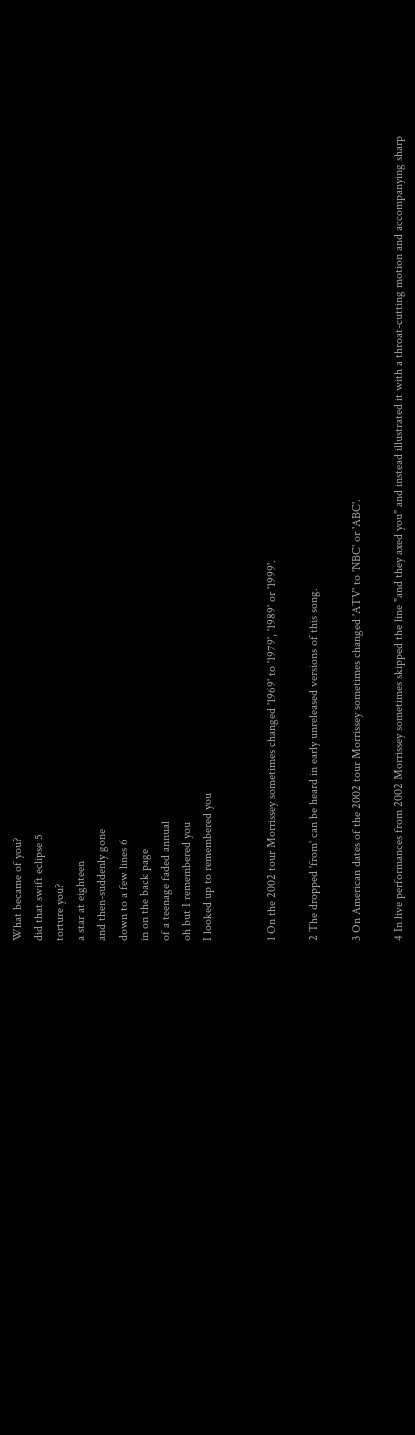What became of you?
did that swift eclipse 5
torture you?
a star at eighteen
and then-suddenly gone
down to a few lines 6
in on the back page
of a teenage faded annual
oh but I remembered you
I looked up to remembered you


1 On the 2002 tour Morrissey sometimes changed '1969' to '1979', '1989' or '1999'.

2 The dropped 'from' can be heard in early unreleased versions of this song.

3 On American dates of the 2002 tour Morrissey sometimes changed 'ATV' to 'NBC' or 'ABC'.

4 In live performances from 2002 Morrissey sometimes skipped the line "and they axed you" and instead illustrated it with a throat-cutting motion and accompanying sharp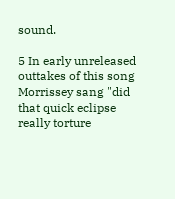sound.

5 In early unreleased outtakes of this song Morrissey sang "did that quick eclipse really torture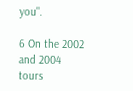you".

6 On the 2002 and 2004 tours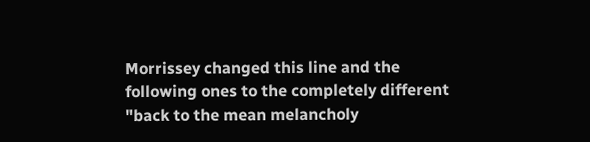Morrissey changed this line and the following ones to the completely different "back to the mean melancholy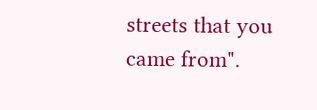streets that you came from".